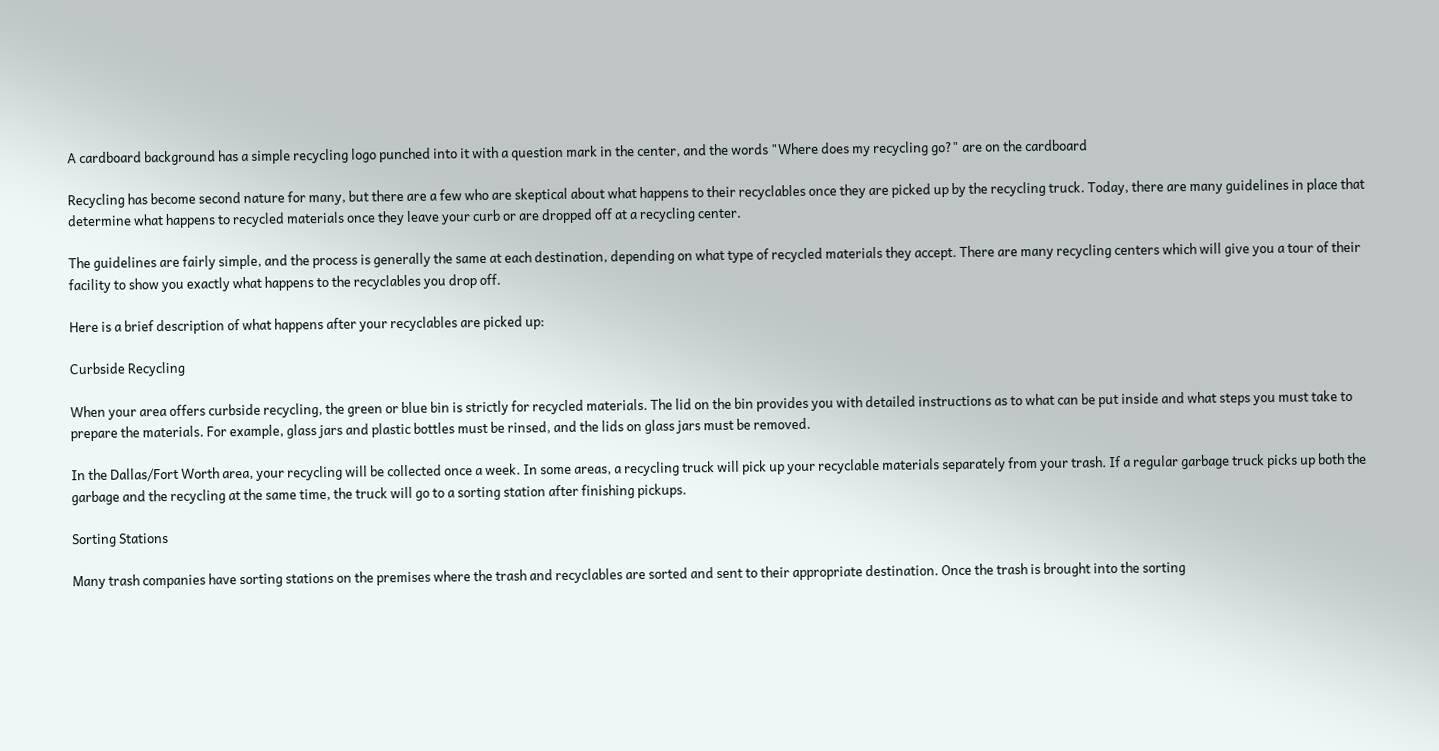A cardboard background has a simple recycling logo punched into it with a question mark in the center, and the words "Where does my recycling go?" are on the cardboard

Recycling has become second nature for many, but there are a few who are skeptical about what happens to their recyclables once they are picked up by the recycling truck. Today, there are many guidelines in place that determine what happens to recycled materials once they leave your curb or are dropped off at a recycling center.

The guidelines are fairly simple, and the process is generally the same at each destination, depending on what type of recycled materials they accept. There are many recycling centers which will give you a tour of their facility to show you exactly what happens to the recyclables you drop off.

Here is a brief description of what happens after your recyclables are picked up:

Curbside Recycling

When your area offers curbside recycling, the green or blue bin is strictly for recycled materials. The lid on the bin provides you with detailed instructions as to what can be put inside and what steps you must take to prepare the materials. For example, glass jars and plastic bottles must be rinsed, and the lids on glass jars must be removed.

In the Dallas/Fort Worth area, your recycling will be collected once a week. In some areas, a recycling truck will pick up your recyclable materials separately from your trash. If a regular garbage truck picks up both the garbage and the recycling at the same time, the truck will go to a sorting station after finishing pickups.

Sorting Stations

Many trash companies have sorting stations on the premises where the trash and recyclables are sorted and sent to their appropriate destination. Once the trash is brought into the sorting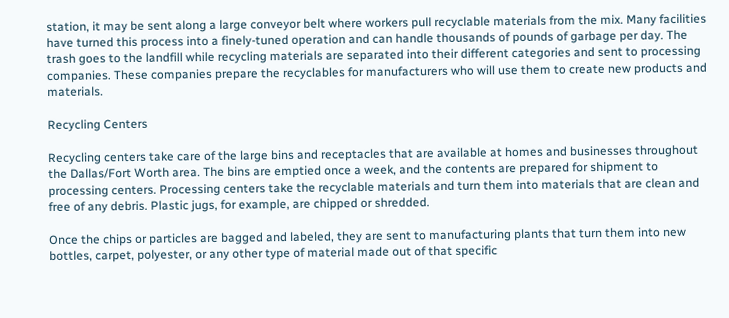station, it may be sent along a large conveyor belt where workers pull recyclable materials from the mix. Many facilities have turned this process into a finely-tuned operation and can handle thousands of pounds of garbage per day. The trash goes to the landfill while recycling materials are separated into their different categories and sent to processing companies. These companies prepare the recyclables for manufacturers who will use them to create new products and materials.

Recycling Centers

Recycling centers take care of the large bins and receptacles that are available at homes and businesses throughout the Dallas/Fort Worth area. The bins are emptied once a week, and the contents are prepared for shipment to processing centers. Processing centers take the recyclable materials and turn them into materials that are clean and free of any debris. Plastic jugs, for example, are chipped or shredded.

Once the chips or particles are bagged and labeled, they are sent to manufacturing plants that turn them into new bottles, carpet, polyester, or any other type of material made out of that specific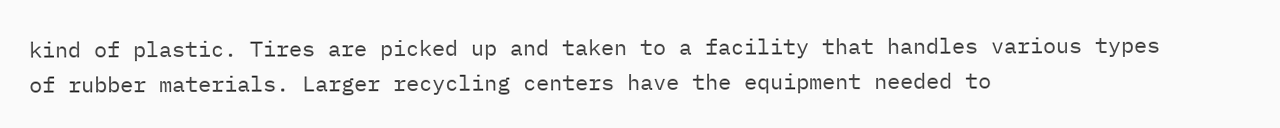kind of plastic. Tires are picked up and taken to a facility that handles various types of rubber materials. Larger recycling centers have the equipment needed to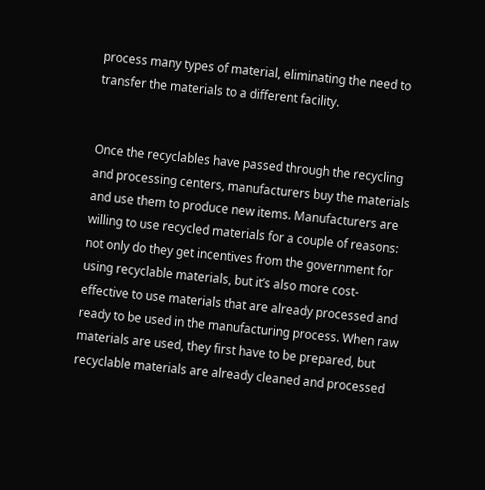process many types of material, eliminating the need to transfer the materials to a different facility.


Once the recyclables have passed through the recycling and processing centers, manufacturers buy the materials and use them to produce new items. Manufacturers are willing to use recycled materials for a couple of reasons: not only do they get incentives from the government for using recyclable materials, but it’s also more cost-effective to use materials that are already processed and ready to be used in the manufacturing process. When raw materials are used, they first have to be prepared, but recyclable materials are already cleaned and processed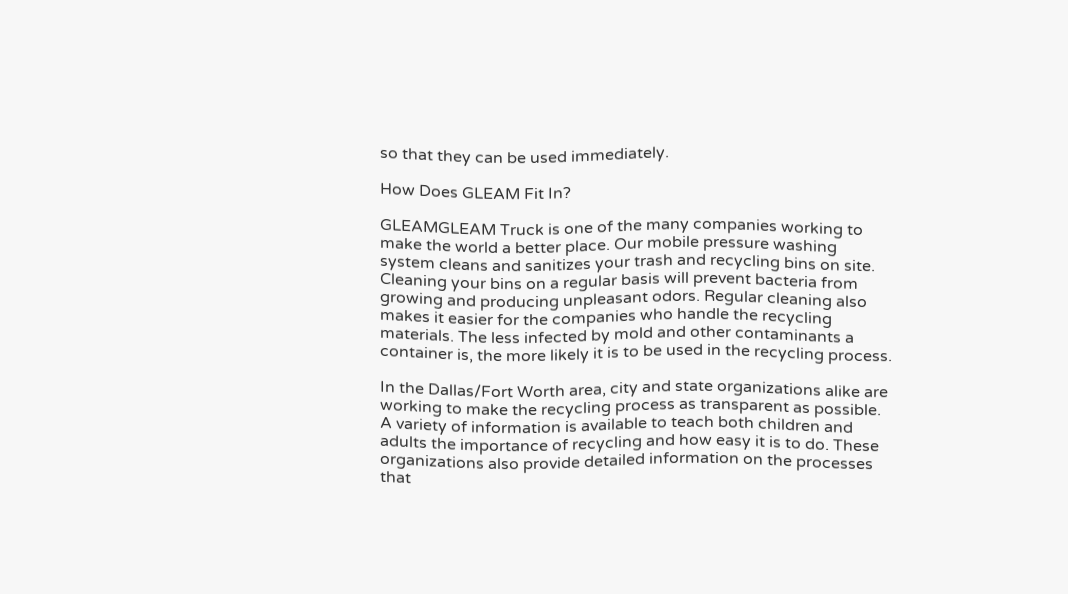so that they can be used immediately.

How Does GLEAM Fit In?

GLEAMGLEAM Truck is one of the many companies working to make the world a better place. Our mobile pressure washing system cleans and sanitizes your trash and recycling bins on site. Cleaning your bins on a regular basis will prevent bacteria from growing and producing unpleasant odors. Regular cleaning also makes it easier for the companies who handle the recycling materials. The less infected by mold and other contaminants a container is, the more likely it is to be used in the recycling process.

In the Dallas/Fort Worth area, city and state organizations alike are working to make the recycling process as transparent as possible. A variety of information is available to teach both children and adults the importance of recycling and how easy it is to do. These organizations also provide detailed information on the processes that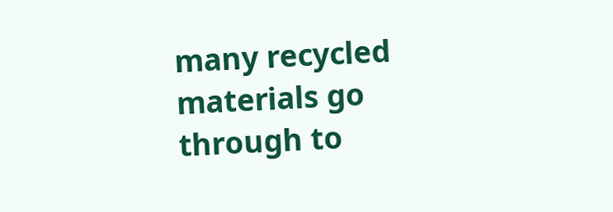many recycled materials go through to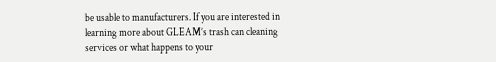be usable to manufacturers. If you are interested in learning more about GLEAM’s trash can cleaning services or what happens to your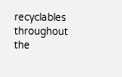recyclables throughout the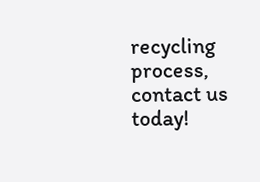recycling process, contact us today!